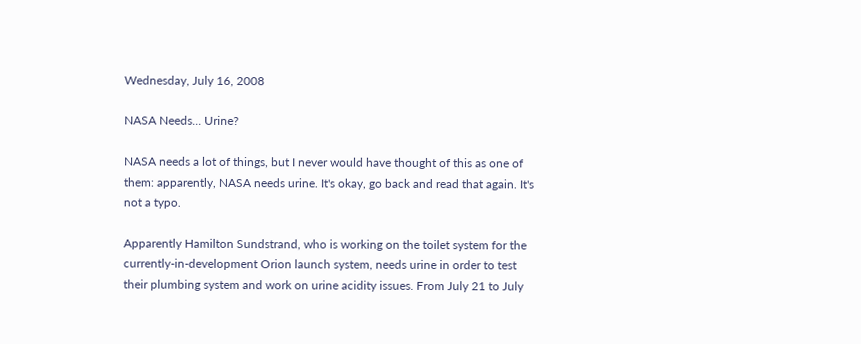Wednesday, July 16, 2008

NASA Needs... Urine?

NASA needs a lot of things, but I never would have thought of this as one of them: apparently, NASA needs urine. It's okay, go back and read that again. It's not a typo.

Apparently Hamilton Sundstrand, who is working on the toilet system for the currently-in-development Orion launch system, needs urine in order to test their plumbing system and work on urine acidity issues. From July 21 to July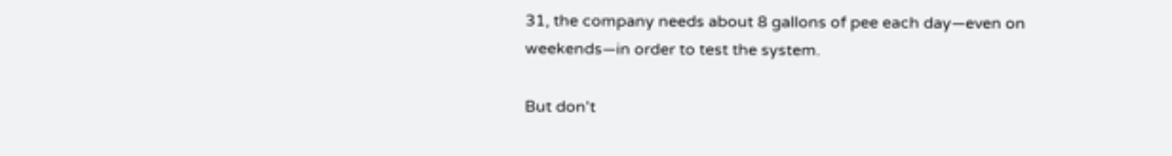31, the company needs about 8 gallons of pee each day—even on weekends—in order to test the system.

But don't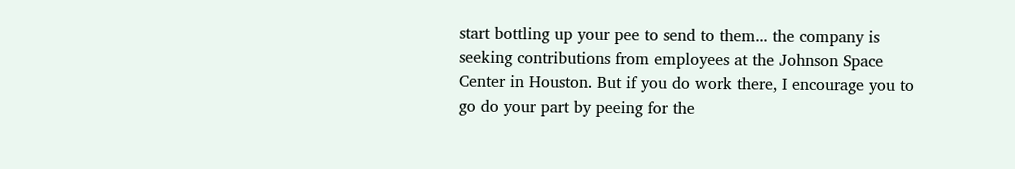start bottling up your pee to send to them... the company is seeking contributions from employees at the Johnson Space Center in Houston. But if you do work there, I encourage you to go do your part by peeing for the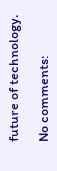future of technology.

No comments: